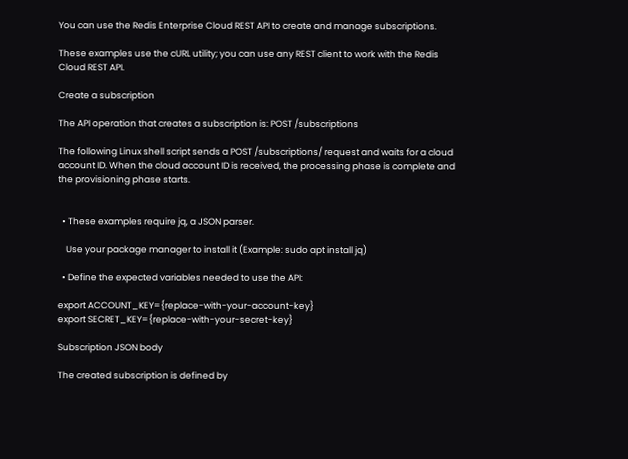You can use the Redis Enterprise Cloud REST API to create and manage subscriptions.

These examples use the cURL utility; you can use any REST client to work with the Redis Cloud REST API.

Create a subscription

The API operation that creates a subscription is: POST /subscriptions

The following Linux shell script sends a POST /subscriptions/ request and waits for a cloud account ID. When the cloud account ID is received, the processing phase is complete and the provisioning phase starts.


  • These examples require jq, a JSON parser.

    Use your package manager to install it (Example: sudo apt install jq)

  • Define the expected variables needed to use the API:

export ACCOUNT_KEY={replace-with-your-account-key}
export SECRET_KEY={replace-with-your-secret-key}

Subscription JSON body

The created subscription is defined by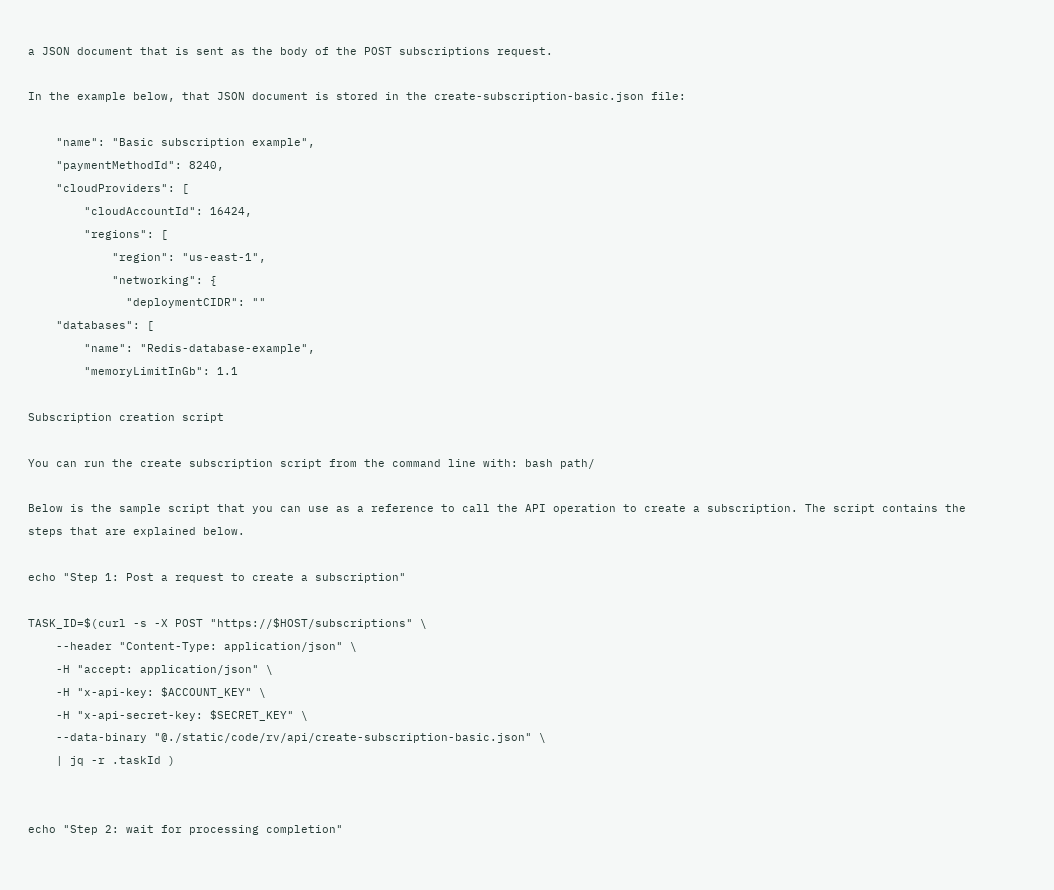a JSON document that is sent as the body of the POST subscriptions request.

In the example below, that JSON document is stored in the create-subscription-basic.json file:

    "name": "Basic subscription example",
    "paymentMethodId": 8240,
    "cloudProviders": [
        "cloudAccountId": 16424,
        "regions": [
            "region": "us-east-1",
            "networking": {
              "deploymentCIDR": ""
    "databases": [
        "name": "Redis-database-example",
        "memoryLimitInGb": 1.1

Subscription creation script

You can run the create subscription script from the command line with: bash path/

Below is the sample script that you can use as a reference to call the API operation to create a subscription. The script contains the steps that are explained below.

echo "Step 1: Post a request to create a subscription"

TASK_ID=$(curl -s -X POST "https://$HOST/subscriptions" \
    --header "Content-Type: application/json" \
    -H "accept: application/json" \
    -H "x-api-key: $ACCOUNT_KEY" \
    -H "x-api-secret-key: $SECRET_KEY" \
    --data-binary "@./static/code/rv/api/create-subscription-basic.json" \
    | jq -r .taskId )


echo "Step 2: wait for processing completion"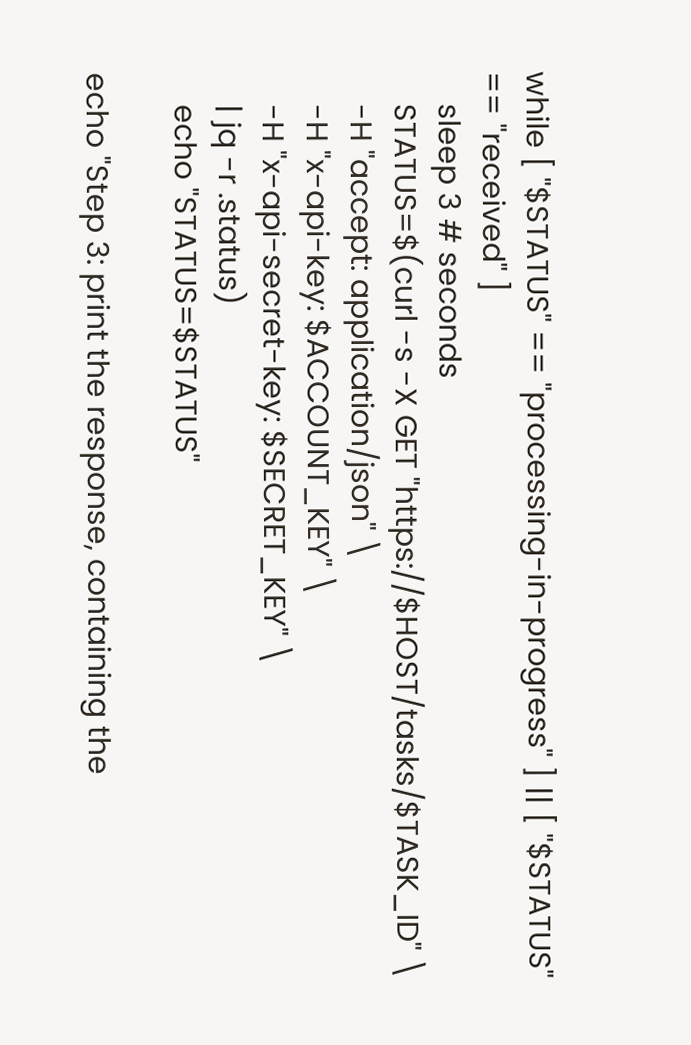while [ "$STATUS" == "processing-in-progress" ] || [ "$STATUS" == "received" ]
    sleep 3 # seconds
    STATUS=$(curl -s -X GET "https://$HOST/tasks/$TASK_ID" \
    -H "accept: application/json" \
    -H "x-api-key: $ACCOUNT_KEY" \
    -H "x-api-secret-key: $SECRET_KEY" \
    | jq -r .status)
    echo "STATUS=$STATUS"

echo "Step 3: print the response, containing the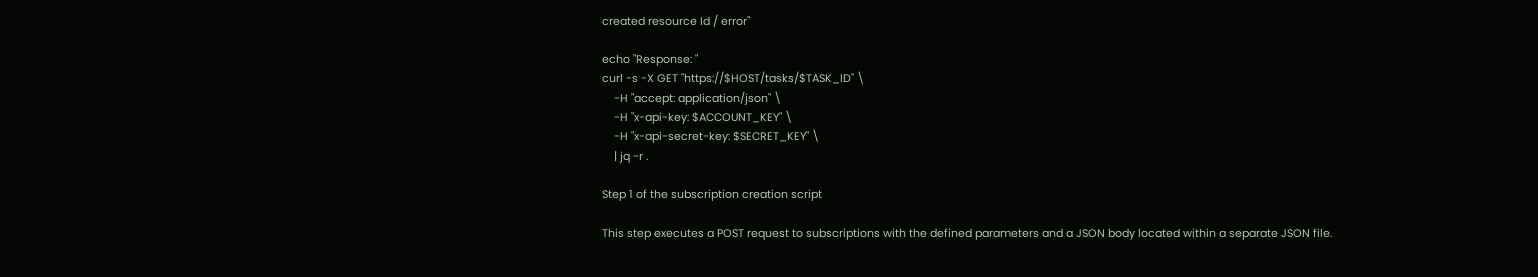created resource Id / error"

echo "Response: "
curl -s -X GET "https://$HOST/tasks/$TASK_ID" \
    -H "accept: application/json" \
    -H "x-api-key: $ACCOUNT_KEY" \
    -H "x-api-secret-key: $SECRET_KEY" \
    | jq -r .

Step 1 of the subscription creation script

This step executes a POST request to subscriptions with the defined parameters and a JSON body located within a separate JSON file.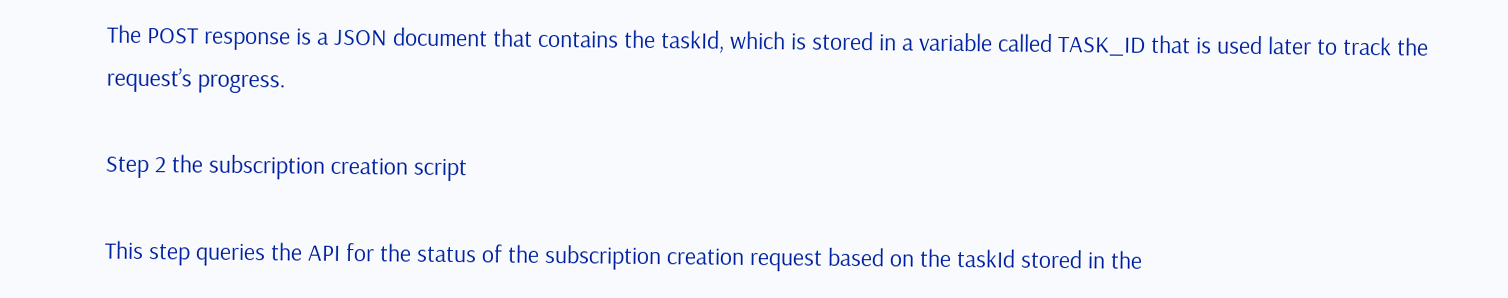The POST response is a JSON document that contains the taskId, which is stored in a variable called TASK_ID that is used later to track the request’s progress.

Step 2 the subscription creation script

This step queries the API for the status of the subscription creation request based on the taskId stored in the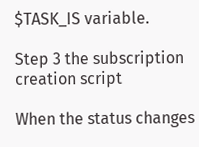$TASK_IS variable.

Step 3 the subscription creation script

When the status changes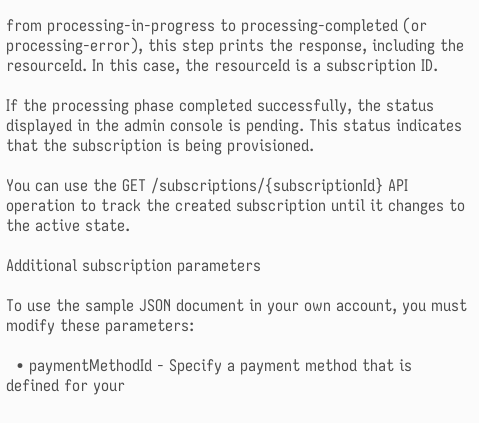from processing-in-progress to processing-completed (or processing-error), this step prints the response, including the resourceId. In this case, the resourceId is a subscription ID.

If the processing phase completed successfully, the status displayed in the admin console is pending. This status indicates that the subscription is being provisioned.

You can use the GET /subscriptions/{subscriptionId} API operation to track the created subscription until it changes to the active state.

Additional subscription parameters

To use the sample JSON document in your own account, you must modify these parameters:

  • paymentMethodId - Specify a payment method that is defined for your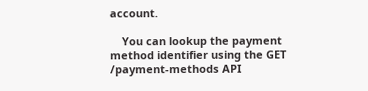account.

    You can lookup the payment method identifier using the GET /payment-methods API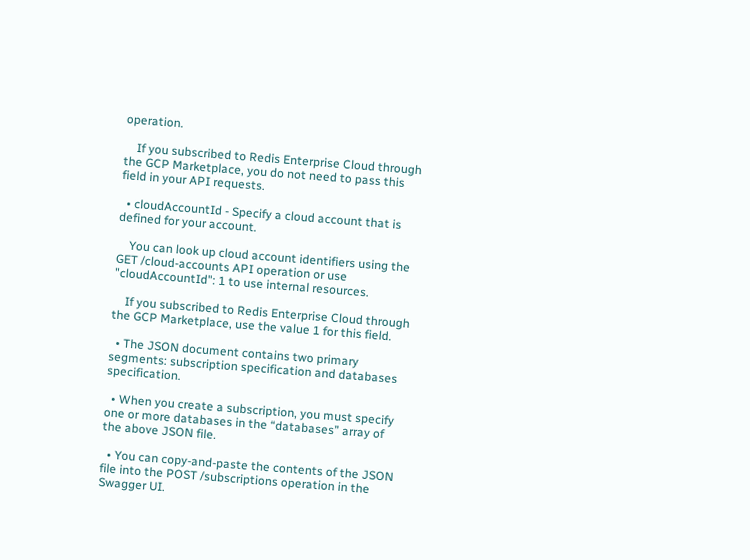operation.

    If you subscribed to Redis Enterprise Cloud through the GCP Marketplace, you do not need to pass this field in your API requests.

  • cloudAccountId - Specify a cloud account that is defined for your account.

    You can look up cloud account identifiers using the GET /cloud-accounts API operation or use "cloudAccountId": 1 to use internal resources.

    If you subscribed to Redis Enterprise Cloud through the GCP Marketplace, use the value 1 for this field.

  • The JSON document contains two primary segments: subscription specification and databases specification.

  • When you create a subscription, you must specify one or more databases in the “databases” array of the above JSON file.

  • You can copy-and-paste the contents of the JSON file into the POST /subscriptions operation in the Swagger UI.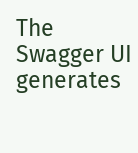The Swagger UI generates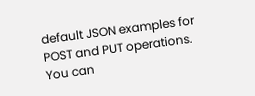default JSON examples for POST and PUT operations. You can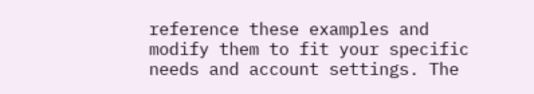reference these examples and modify them to fit your specific needs and account settings. The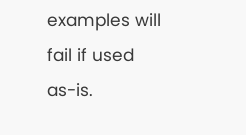examples will fail if used as-is.